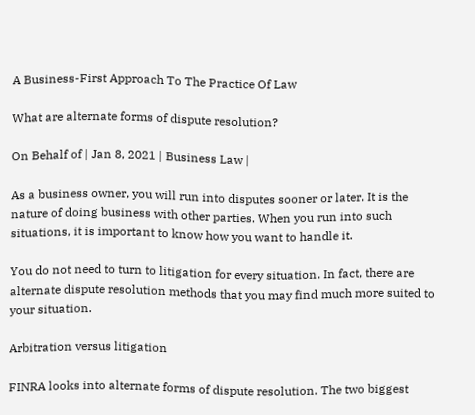A Business-First Approach To The Practice Of Law

What are alternate forms of dispute resolution?

On Behalf of | Jan 8, 2021 | Business Law |

As a business owner, you will run into disputes sooner or later. It is the nature of doing business with other parties. When you run into such situations, it is important to know how you want to handle it.

You do not need to turn to litigation for every situation. In fact, there are alternate dispute resolution methods that you may find much more suited to your situation.

Arbitration versus litigation

FINRA looks into alternate forms of dispute resolution. The two biggest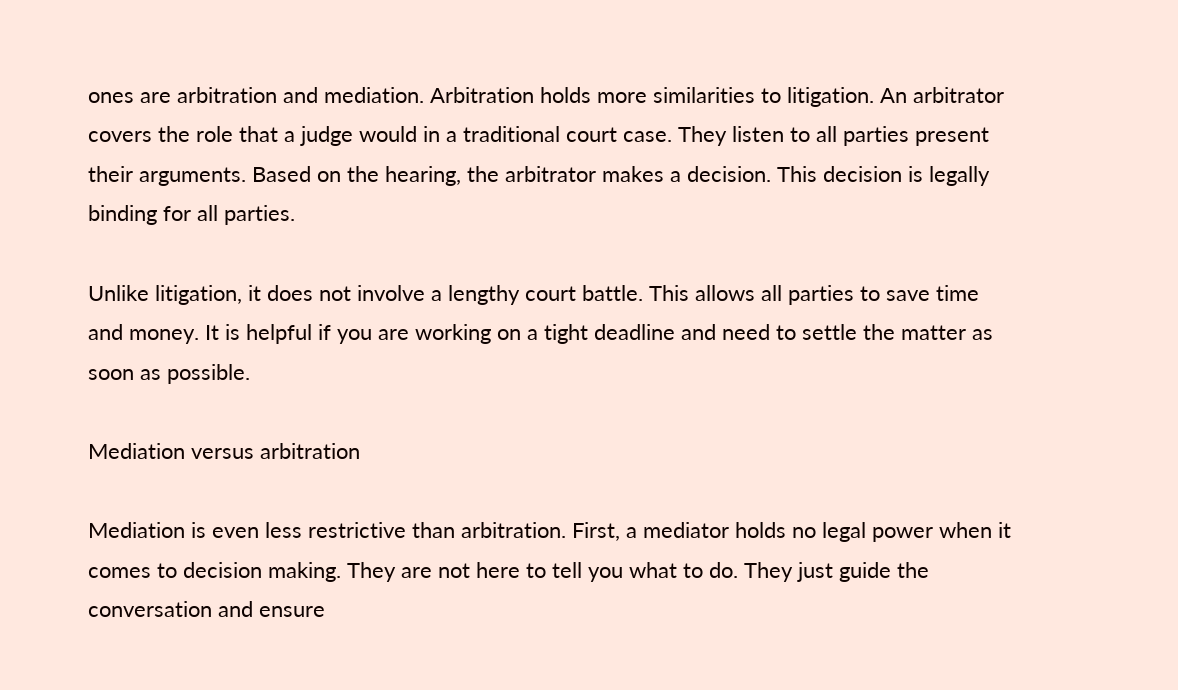ones are arbitration and mediation. Arbitration holds more similarities to litigation. An arbitrator covers the role that a judge would in a traditional court case. They listen to all parties present their arguments. Based on the hearing, the arbitrator makes a decision. This decision is legally binding for all parties.

Unlike litigation, it does not involve a lengthy court battle. This allows all parties to save time and money. It is helpful if you are working on a tight deadline and need to settle the matter as soon as possible.

Mediation versus arbitration

Mediation is even less restrictive than arbitration. First, a mediator holds no legal power when it comes to decision making. They are not here to tell you what to do. They just guide the conversation and ensure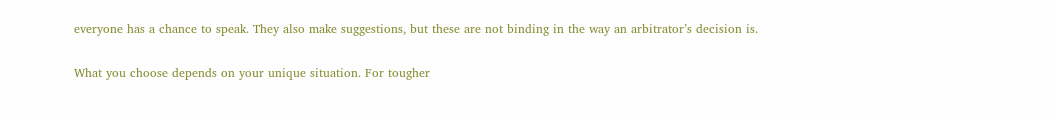everyone has a chance to speak. They also make suggestions, but these are not binding in the way an arbitrator’s decision is.

What you choose depends on your unique situation. For tougher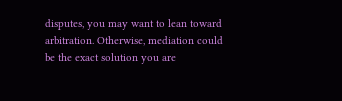disputes, you may want to lean toward arbitration. Otherwise, mediation could be the exact solution you are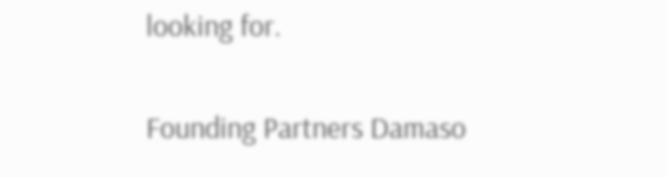looking for.

Founding Partners Damaso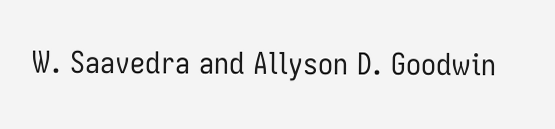W. Saavedra and Allyson D. Goodwin